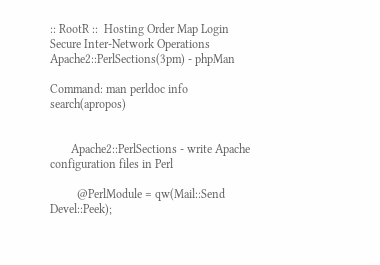:: RootR ::  Hosting Order Map Login   Secure Inter-Network Operations
Apache2::PerlSections(3pm) - phpMan

Command: man perldoc info search(apropos)


       Apache2::PerlSections - write Apache configuration files in Perl

         @PerlModule = qw(Mail::Send Devel::Peek);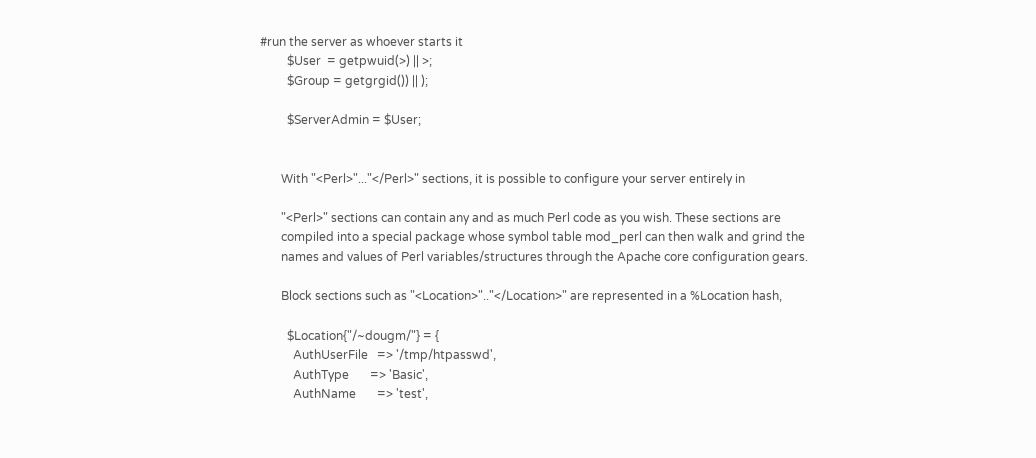#run the server as whoever starts it
         $User  = getpwuid(>) || >;
         $Group = getgrgid()) || );

         $ServerAdmin = $User;


       With "<Perl>"..."</Perl>" sections, it is possible to configure your server entirely in

       "<Perl>" sections can contain any and as much Perl code as you wish. These sections are
       compiled into a special package whose symbol table mod_perl can then walk and grind the
       names and values of Perl variables/structures through the Apache core configuration gears.

       Block sections such as "<Location>".."</Location>" are represented in a %Location hash,

         $Location{"/~dougm/"} = {
           AuthUserFile   => '/tmp/htpasswd',
           AuthType       => 'Basic',
           AuthName       => 'test',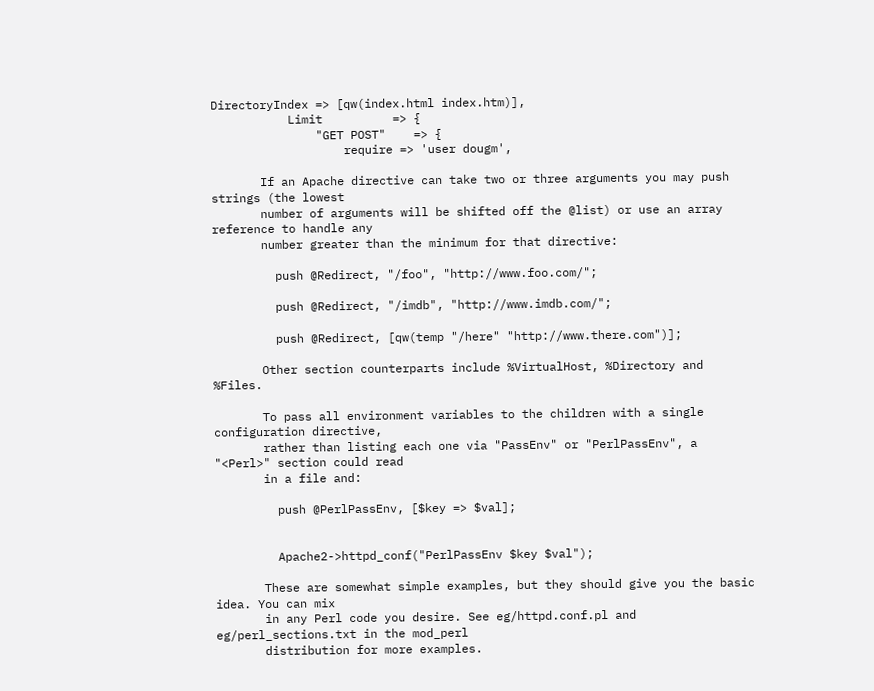DirectoryIndex => [qw(index.html index.htm)],
           Limit          => {
               "GET POST"    => {
                   require => 'user dougm',

       If an Apache directive can take two or three arguments you may push strings (the lowest
       number of arguments will be shifted off the @list) or use an array reference to handle any
       number greater than the minimum for that directive:

         push @Redirect, "/foo", "http://www.foo.com/";

         push @Redirect, "/imdb", "http://www.imdb.com/";

         push @Redirect, [qw(temp "/here" "http://www.there.com")];

       Other section counterparts include %VirtualHost, %Directory and %Files.

       To pass all environment variables to the children with a single configuration directive,
       rather than listing each one via "PassEnv" or "PerlPassEnv", a "<Perl>" section could read
       in a file and:

         push @PerlPassEnv, [$key => $val];


         Apache2->httpd_conf("PerlPassEnv $key $val");

       These are somewhat simple examples, but they should give you the basic idea. You can mix
       in any Perl code you desire. See eg/httpd.conf.pl and eg/perl_sections.txt in the mod_perl
       distribution for more examples.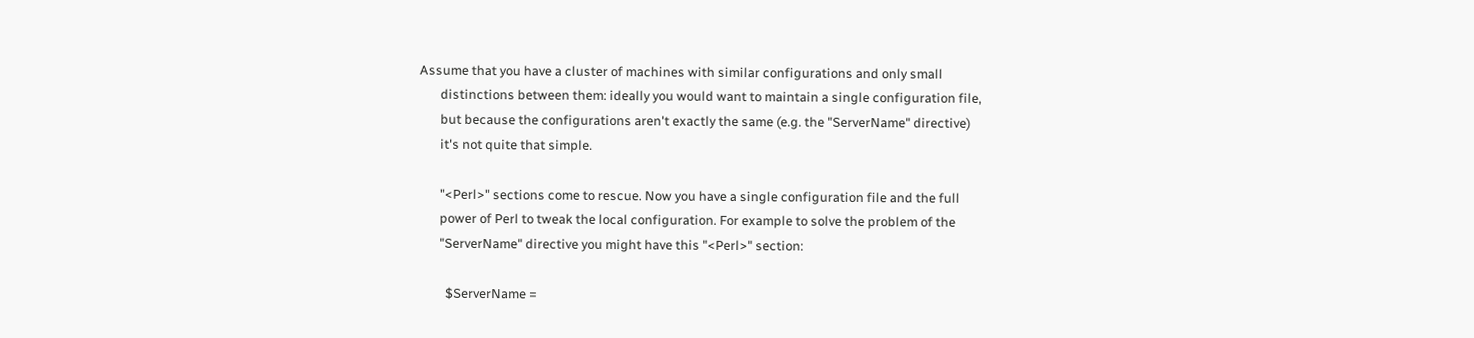Assume that you have a cluster of machines with similar configurations and only small
       distinctions between them: ideally you would want to maintain a single configuration file,
       but because the configurations aren't exactly the same (e.g. the "ServerName" directive)
       it's not quite that simple.

       "<Perl>" sections come to rescue. Now you have a single configuration file and the full
       power of Perl to tweak the local configuration. For example to solve the problem of the
       "ServerName" directive you might have this "<Perl>" section:

         $ServerName =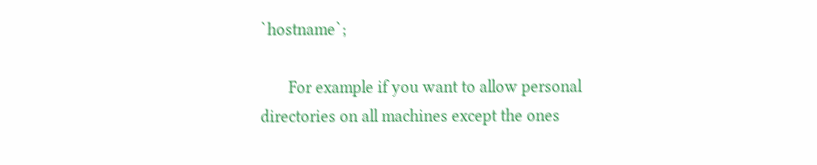`hostname`;

       For example if you want to allow personal directories on all machines except the ones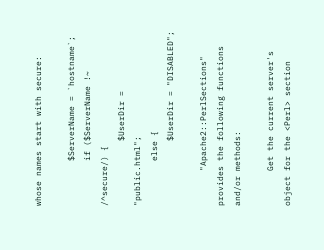whose names start with secure:

         $ServerName = `hostname`;
         if ($ServerName !~ /^secure/) {
             $UserDir = "public.html";
         else {
             $UserDir = "DISABLED";

       "Apache2::PerlSections" provides the following functions and/or methods:

       Get the current server's object for the <Perl> section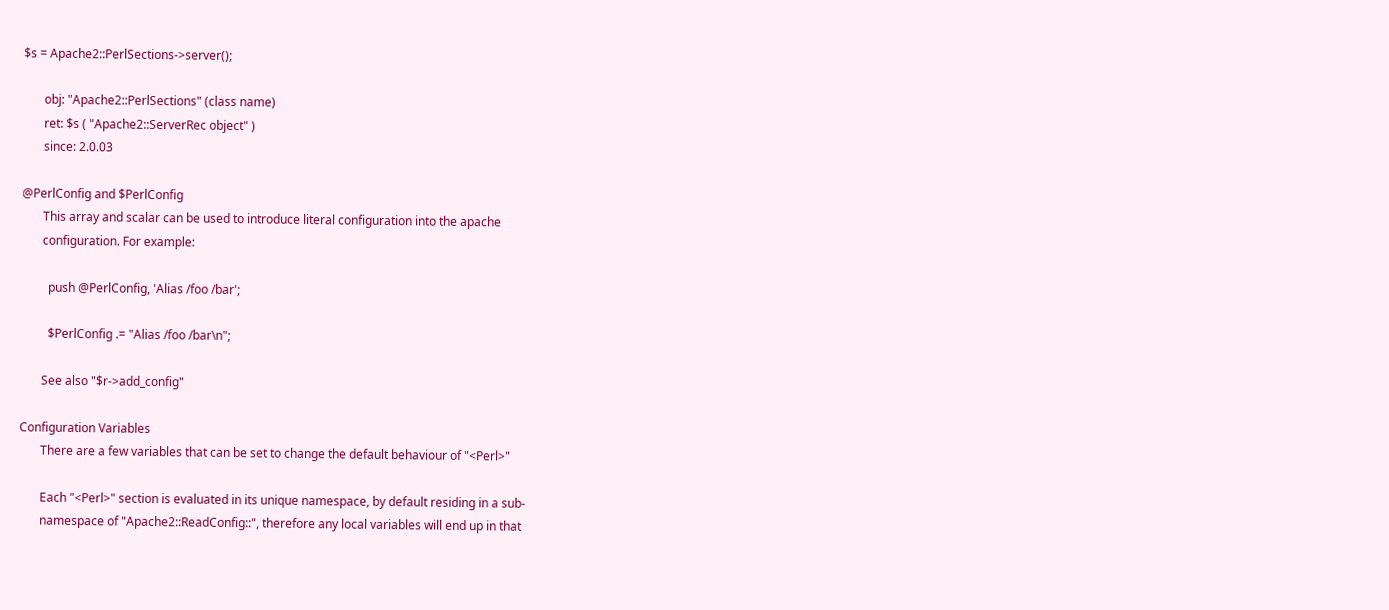$s = Apache2::PerlSections->server();

       obj: "Apache2::PerlSections" (class name)
       ret: $s ( "Apache2::ServerRec object" )
       since: 2.0.03

@PerlConfig and $PerlConfig
       This array and scalar can be used to introduce literal configuration into the apache
       configuration. For example:

         push @PerlConfig, 'Alias /foo /bar';

         $PerlConfig .= "Alias /foo /bar\n";

       See also "$r->add_config"

Configuration Variables
       There are a few variables that can be set to change the default behaviour of "<Perl>"

       Each "<Perl>" section is evaluated in its unique namespace, by default residing in a sub-
       namespace of "Apache2::ReadConfig::", therefore any local variables will end up in that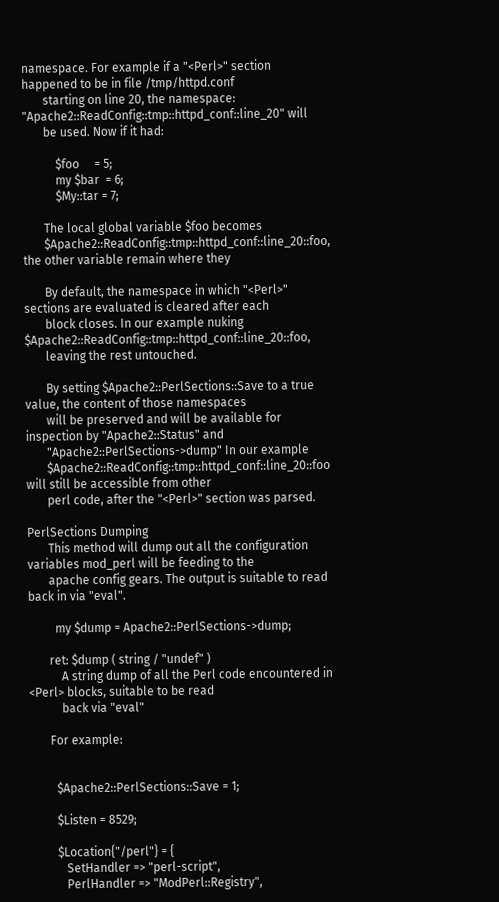namespace. For example if a "<Perl>" section happened to be in file /tmp/httpd.conf
       starting on line 20, the namespace: "Apache2::ReadConfig::tmp::httpd_conf::line_20" will
       be used. Now if it had:

           $foo     = 5;
           my $bar  = 6;
           $My::tar = 7;

       The local global variable $foo becomes
       $Apache2::ReadConfig::tmp::httpd_conf::line_20::foo, the other variable remain where they

       By default, the namespace in which "<Perl>" sections are evaluated is cleared after each
       block closes. In our example nuking $Apache2::ReadConfig::tmp::httpd_conf::line_20::foo,
       leaving the rest untouched.

       By setting $Apache2::PerlSections::Save to a true value, the content of those namespaces
       will be preserved and will be available for inspection by "Apache2::Status" and
       "Apache2::PerlSections->dump" In our example
       $Apache2::ReadConfig::tmp::httpd_conf::line_20::foo will still be accessible from other
       perl code, after the "<Perl>" section was parsed.

PerlSections Dumping
       This method will dump out all the configuration variables mod_perl will be feeding to the
       apache config gears. The output is suitable to read back in via "eval".

         my $dump = Apache2::PerlSections->dump;

       ret: $dump ( string / "undef" )
           A string dump of all the Perl code encountered in <Perl> blocks, suitable to be read
           back via "eval"

       For example:


         $Apache2::PerlSections::Save = 1;

         $Listen = 8529;

         $Location{"/perl"} = {
            SetHandler => "perl-script",
            PerlHandler => "ModPerl::Registry",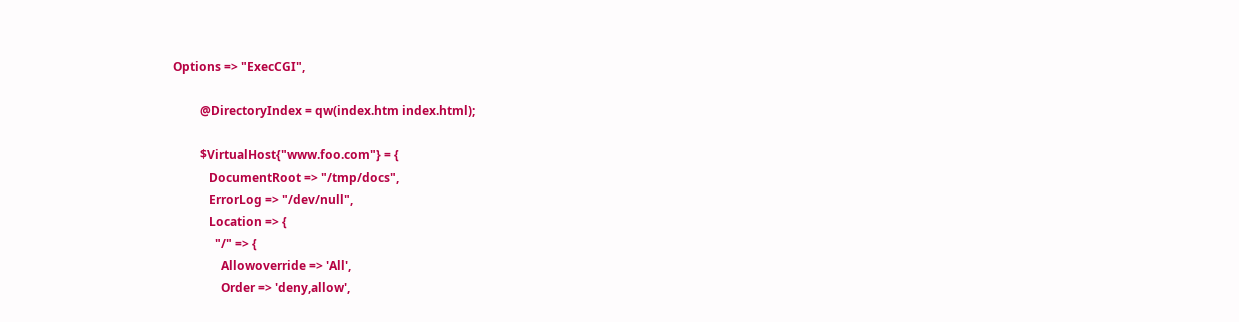Options => "ExecCGI",

         @DirectoryIndex = qw(index.htm index.html);

         $VirtualHost{"www.foo.com"} = {
            DocumentRoot => "/tmp/docs",
            ErrorLog => "/dev/null",
            Location => {
              "/" => {
                Allowoverride => 'All',
                Order => 'deny,allow',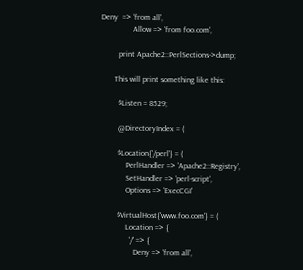Deny  => 'from all',
                Allow => 'from foo.com',

         print Apache2::PerlSections->dump;

       This will print something like this:

         $Listen = 8529;

         @DirectoryIndex = (

         $Location{'/perl'} = (
             PerlHandler => 'Apache2::Registry',
             SetHandler => 'perl-script',
             Options => 'ExecCGI'

         $VirtualHost{'www.foo.com'} = (
             Location => {
               '/' => {
                 Deny => 'from all',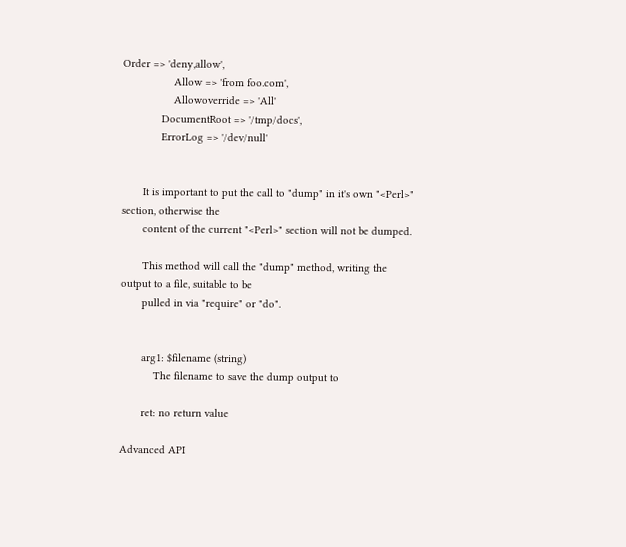Order => 'deny,allow',
                 Allow => 'from foo.com',
                 Allowoverride => 'All'
             DocumentRoot => '/tmp/docs',
             ErrorLog => '/dev/null'


       It is important to put the call to "dump" in it's own "<Perl>" section, otherwise the
       content of the current "<Perl>" section will not be dumped.

       This method will call the "dump" method, writing the output to a file, suitable to be
       pulled in via "require" or "do".


       arg1: $filename (string)
           The filename to save the dump output to

       ret: no return value

Advanced API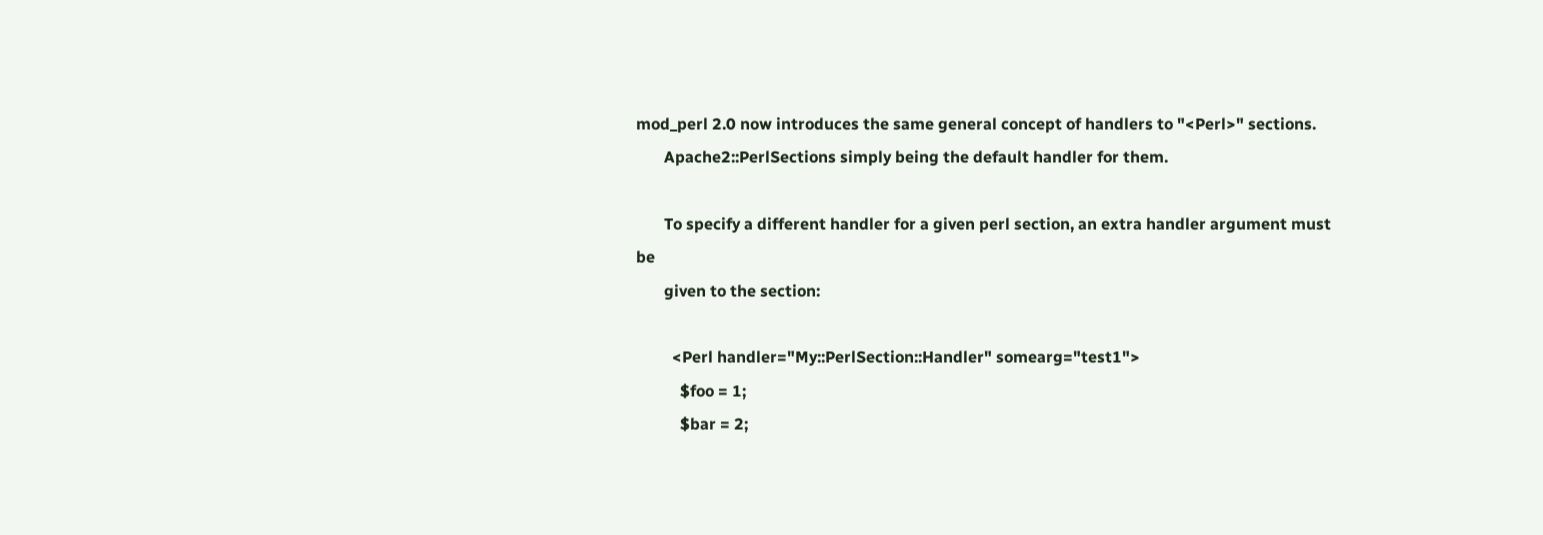mod_perl 2.0 now introduces the same general concept of handlers to "<Perl>" sections.
       Apache2::PerlSections simply being the default handler for them.

       To specify a different handler for a given perl section, an extra handler argument must be
       given to the section:

         <Perl handler="My::PerlSection::Handler" somearg="test1">
           $foo = 1;
           $bar = 2;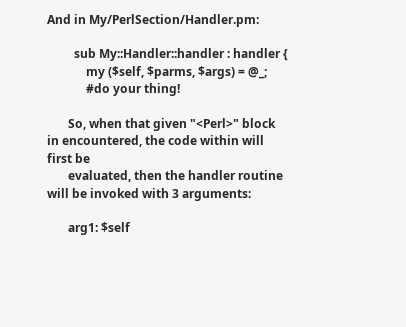And in My/PerlSection/Handler.pm:

         sub My::Handler::handler : handler {
             my ($self, $parms, $args) = @_;
             #do your thing!

       So, when that given "<Perl>" block in encountered, the code within will first be
       evaluated, then the handler routine will be invoked with 3 arguments:

       arg1: $self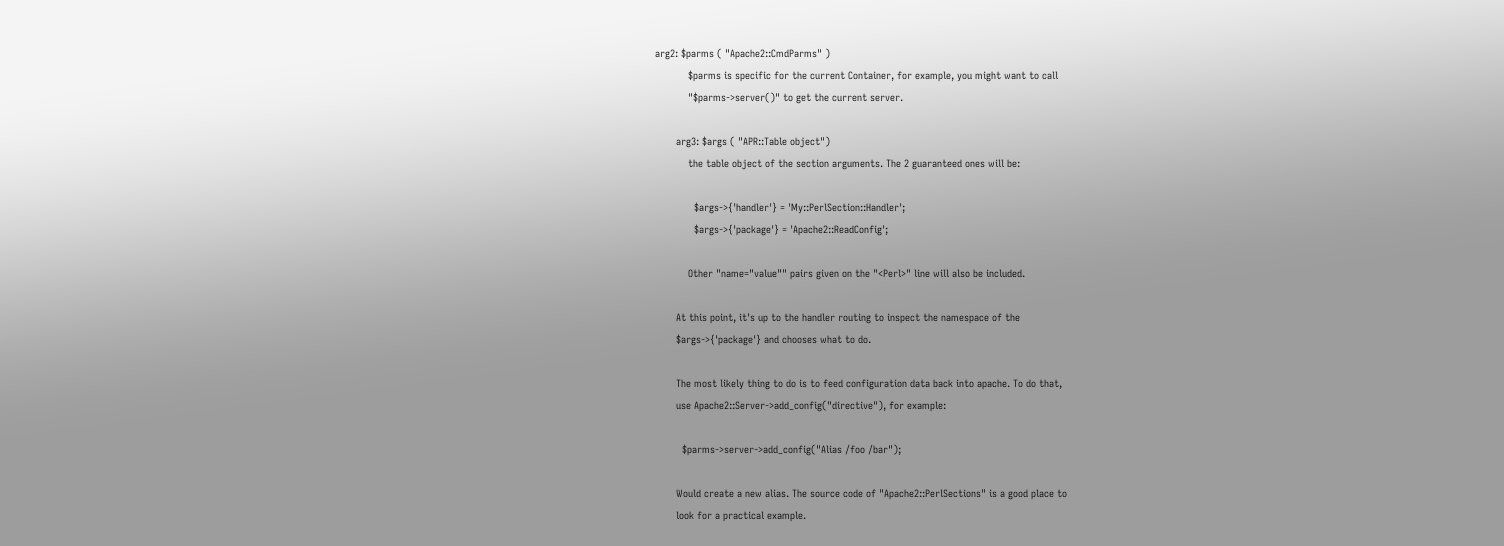arg2: $parms ( "Apache2::CmdParms" )
           $parms is specific for the current Container, for example, you might want to call
           "$parms->server()" to get the current server.

       arg3: $args ( "APR::Table object")
           the table object of the section arguments. The 2 guaranteed ones will be:

             $args->{'handler'} = 'My::PerlSection::Handler';
             $args->{'package'} = 'Apache2::ReadConfig';

           Other "name="value"" pairs given on the "<Perl>" line will also be included.

       At this point, it's up to the handler routing to inspect the namespace of the
       $args->{'package'} and chooses what to do.

       The most likely thing to do is to feed configuration data back into apache. To do that,
       use Apache2::Server->add_config("directive"), for example:

         $parms->server->add_config("Alias /foo /bar");

       Would create a new alias. The source code of "Apache2::PerlSections" is a good place to
       look for a practical example.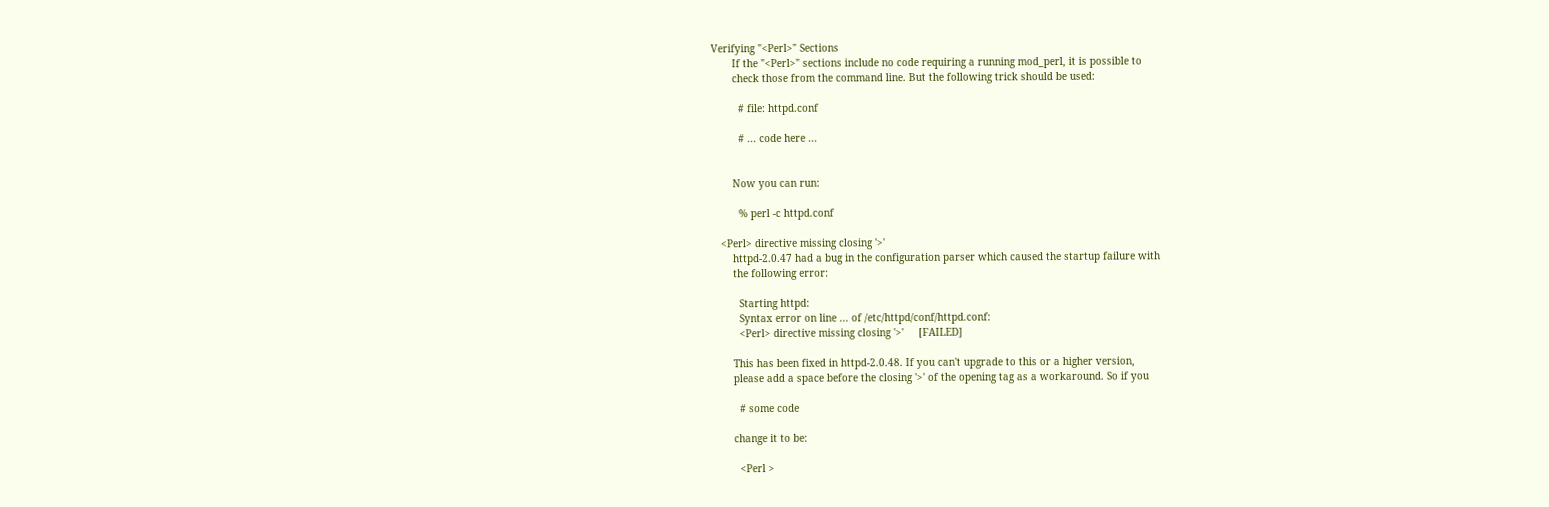Verifying "<Perl>" Sections
       If the "<Perl>" sections include no code requiring a running mod_perl, it is possible to
       check those from the command line. But the following trick should be used:

         # file: httpd.conf

         # ... code here ...


       Now you can run:

         % perl -c httpd.conf

   <Perl> directive missing closing '>'
       httpd-2.0.47 had a bug in the configuration parser which caused the startup failure with
       the following error:

         Starting httpd:
         Syntax error on line ... of /etc/httpd/conf/httpd.conf:
         <Perl> directive missing closing '>'     [FAILED]

       This has been fixed in httpd-2.0.48. If you can't upgrade to this or a higher version,
       please add a space before the closing '>' of the opening tag as a workaround. So if you

         # some code

       change it to be:

         <Perl >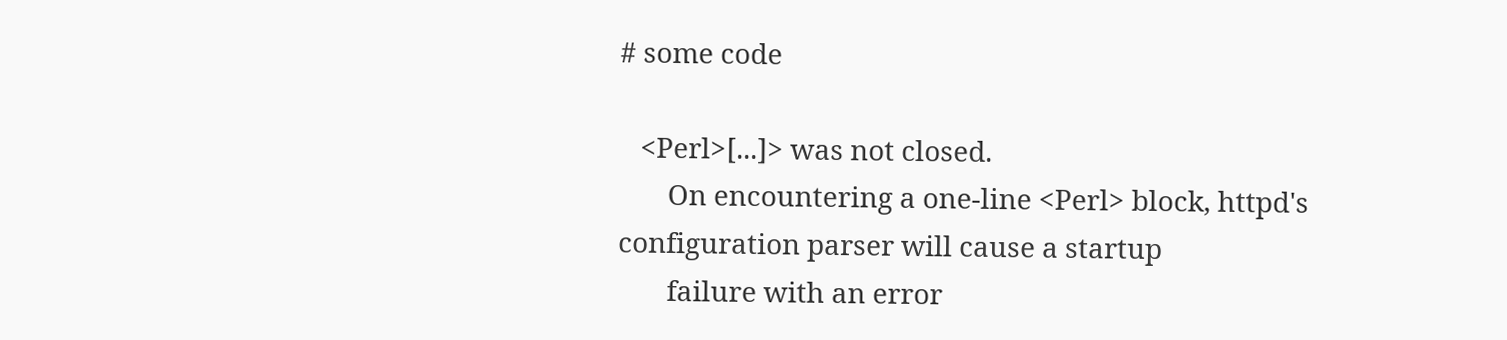# some code

   <Perl>[...]> was not closed.
       On encountering a one-line <Perl> block, httpd's configuration parser will cause a startup
       failure with an error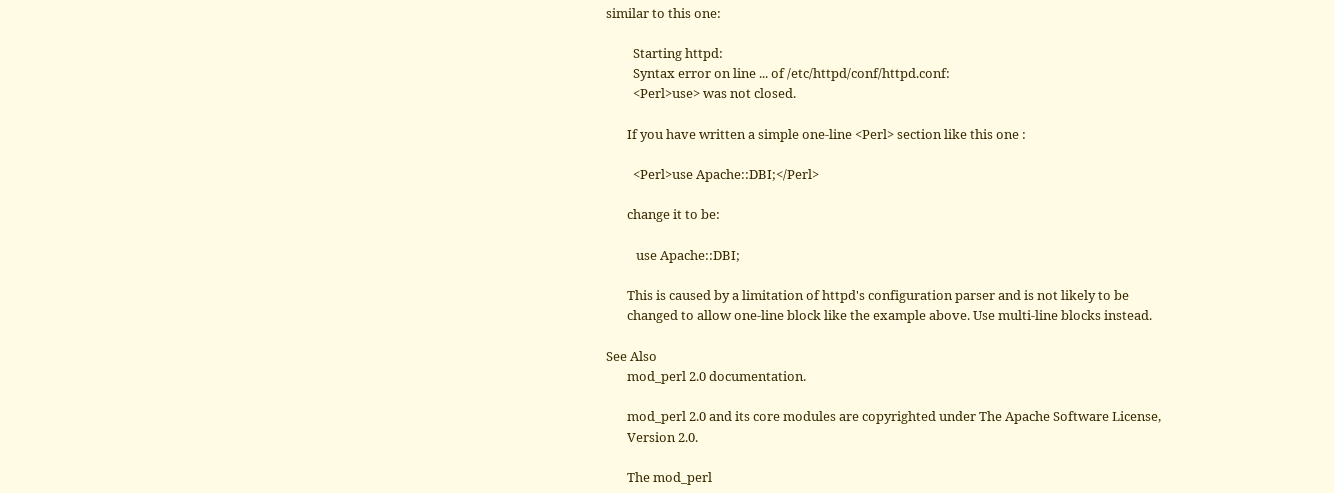similar to this one:

         Starting httpd:
         Syntax error on line ... of /etc/httpd/conf/httpd.conf:
         <Perl>use> was not closed.

       If you have written a simple one-line <Perl> section like this one :

         <Perl>use Apache::DBI;</Perl>

       change it to be:

          use Apache::DBI;

       This is caused by a limitation of httpd's configuration parser and is not likely to be
       changed to allow one-line block like the example above. Use multi-line blocks instead.

See Also
       mod_perl 2.0 documentation.

       mod_perl 2.0 and its core modules are copyrighted under The Apache Software License,
       Version 2.0.

       The mod_perl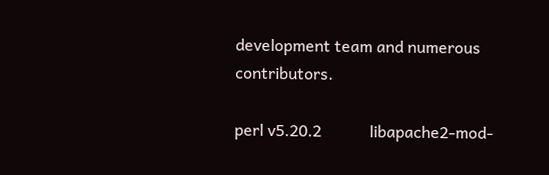development team and numerous contributors.

perl v5.20.2            libapache2-mod-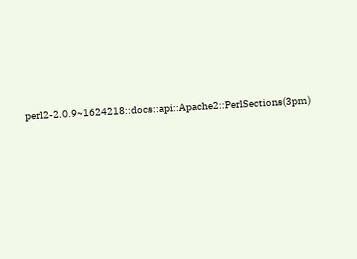perl2-2.0.9~1624218::docs::api::Apache2::PerlSections(3pm)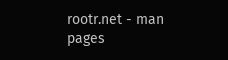rootr.net - man pages